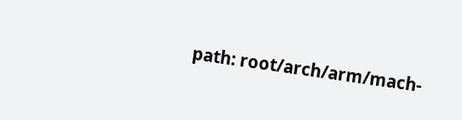path: root/arch/arm/mach-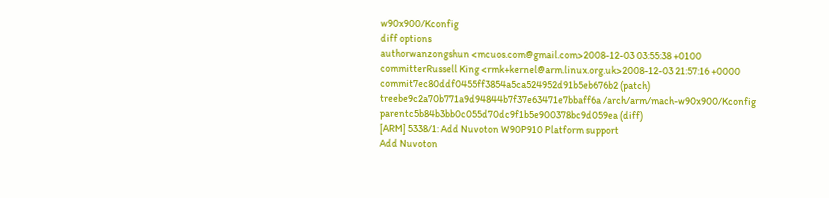w90x900/Kconfig
diff options
authorwanzongshun <mcuos.com@gmail.com>2008-12-03 03:55:38 +0100
committerRussell King <rmk+kernel@arm.linux.org.uk>2008-12-03 21:57:16 +0000
commit7ec80ddf0455ff3854a5ca524952d91b5eb676b2 (patch)
treebe9c2a70b771a9d94844b7f37e63471e7bbaff6a /arch/arm/mach-w90x900/Kconfig
parentc5b84b3bb0c055d70dc9f1b5e900378bc9d059ea (diff)
[ARM] 5338/1: Add Nuvoton W90P910 Platform support
Add Nuvoton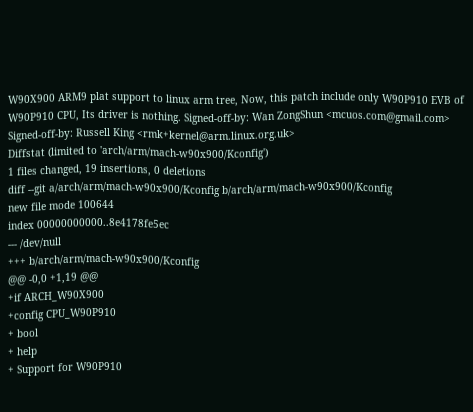W90X900 ARM9 plat support to linux arm tree, Now, this patch include only W90P910 EVB of W90P910 CPU, Its driver is nothing. Signed-off-by: Wan ZongShun <mcuos.com@gmail.com> Signed-off-by: Russell King <rmk+kernel@arm.linux.org.uk>
Diffstat (limited to 'arch/arm/mach-w90x900/Kconfig')
1 files changed, 19 insertions, 0 deletions
diff --git a/arch/arm/mach-w90x900/Kconfig b/arch/arm/mach-w90x900/Kconfig
new file mode 100644
index 00000000000..8e4178fe5ec
--- /dev/null
+++ b/arch/arm/mach-w90x900/Kconfig
@@ -0,0 +1,19 @@
+if ARCH_W90X900
+config CPU_W90P910
+ bool
+ help
+ Support for W90P910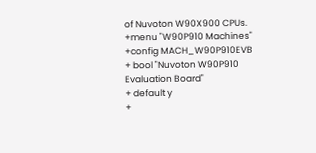of Nuvoton W90X900 CPUs.
+menu "W90P910 Machines"
+config MACH_W90P910EVB
+ bool "Nuvoton W90P910 Evaluation Board"
+ default y
+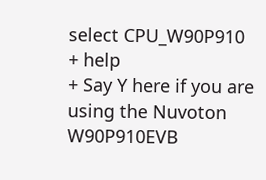select CPU_W90P910
+ help
+ Say Y here if you are using the Nuvoton W90P910EVB